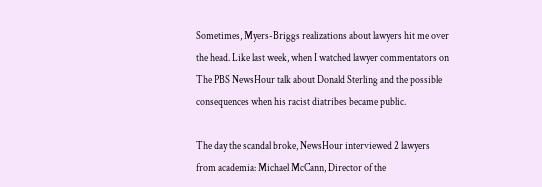Sometimes, Myers-Briggs realizations about lawyers hit me over the head. Like last week, when I watched lawyer commentators on The PBS NewsHour talk about Donald Sterling and the possible consequences when his racist diatribes became public.

The day the scandal broke, NewsHour interviewed 2 lawyers from academia: Michael McCann, Director of the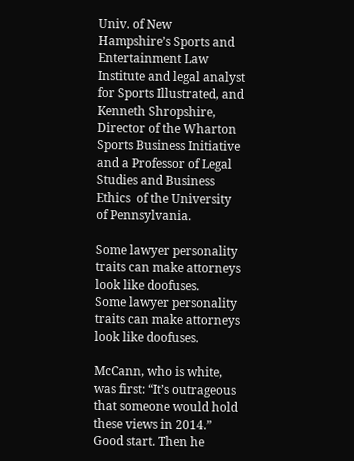Univ. of New Hampshire’s Sports and Entertainment Law Institute and legal analyst for Sports Illustrated, and Kenneth Shropshire, Director of the Wharton Sports Business Initiative and a Professor of Legal Studies and Business Ethics  of the University of Pennsylvania.

Some lawyer personality traits can make attorneys look like doofuses.
Some lawyer personality traits can make attorneys look like doofuses.

McCann, who is white, was first: “It’s outrageous that someone would hold these views in 2014.” Good start. Then he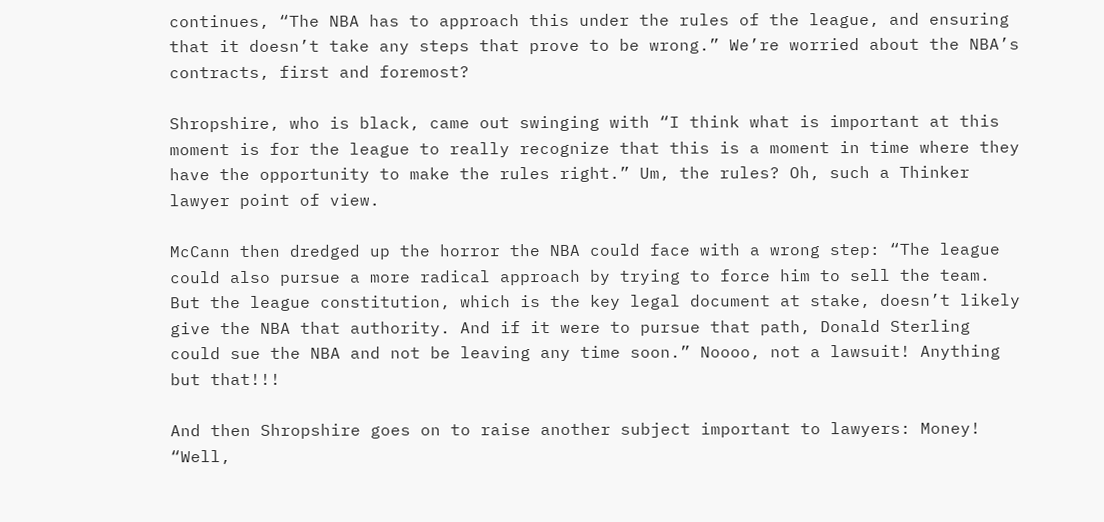continues, “The NBA has to approach this under the rules of the league, and ensuring that it doesn’t take any steps that prove to be wrong.” We’re worried about the NBA’s contracts, first and foremost?

Shropshire, who is black, came out swinging with “I think what is important at this moment is for the league to really recognize that this is a moment in time where they have the opportunity to make the rules right.” Um, the rules? Oh, such a Thinker lawyer point of view.

McCann then dredged up the horror the NBA could face with a wrong step: “The league could also pursue a more radical approach by trying to force him to sell the team. But the league constitution, which is the key legal document at stake, doesn’t likely give the NBA that authority. And if it were to pursue that path, Donald Sterling could sue the NBA and not be leaving any time soon.” Noooo, not a lawsuit! Anything but that!!!

And then Shropshire goes on to raise another subject important to lawyers: Money! “Well,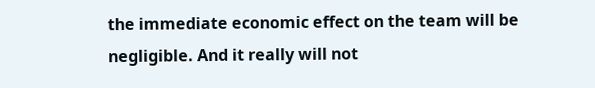the immediate economic effect on the team will be negligible. And it really will not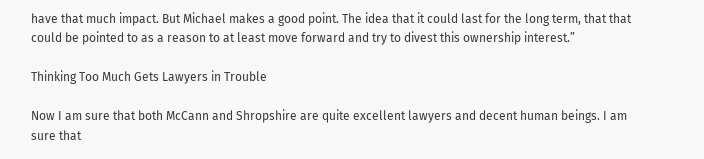have that much impact. But Michael makes a good point. The idea that it could last for the long term, that that could be pointed to as a reason to at least move forward and try to divest this ownership interest.”

Thinking Too Much Gets Lawyers in Trouble

Now I am sure that both McCann and Shropshire are quite excellent lawyers and decent human beings. I am sure that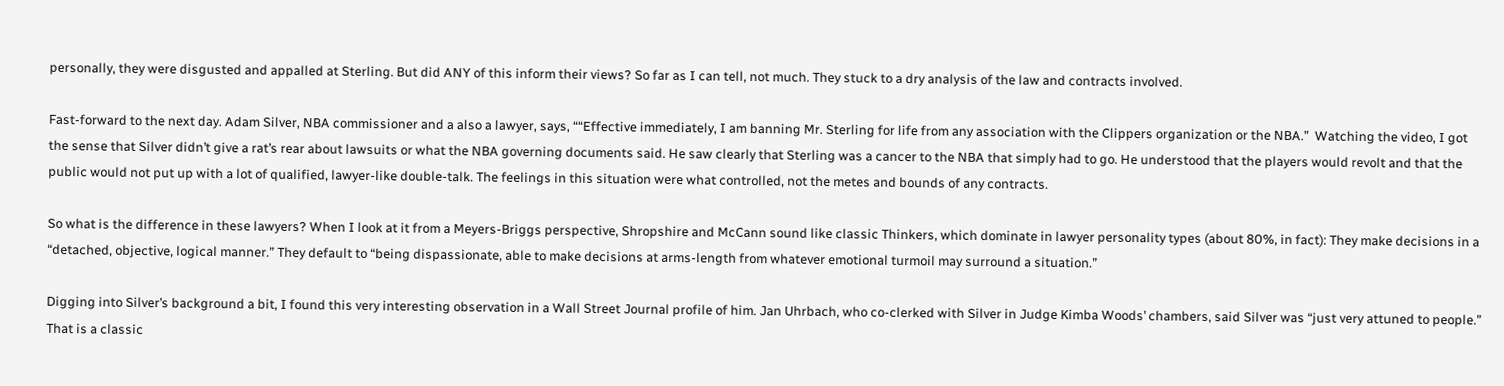personally, they were disgusted and appalled at Sterling. But did ANY of this inform their views? So far as I can tell, not much. They stuck to a dry analysis of the law and contracts involved.

Fast-forward to the next day. Adam Silver, NBA commissioner and a also a lawyer, says, ““Effective immediately, I am banning Mr. Sterling for life from any association with the Clippers organization or the NBA.”  Watching the video, I got the sense that Silver didn’t give a rat’s rear about lawsuits or what the NBA governing documents said. He saw clearly that Sterling was a cancer to the NBA that simply had to go. He understood that the players would revolt and that the public would not put up with a lot of qualified, lawyer-like double-talk. The feelings in this situation were what controlled, not the metes and bounds of any contracts.

So what is the difference in these lawyers? When I look at it from a Meyers-Briggs perspective, Shropshire and McCann sound like classic Thinkers, which dominate in lawyer personality types (about 80%, in fact): They make decisions in a “detached, objective, logical manner.” They default to “being dispassionate, able to make decisions at arms-length from whatever emotional turmoil may surround a situation.”

Digging into Silver’s background a bit, I found this very interesting observation in a Wall Street Journal profile of him. Jan Uhrbach, who co-clerked with Silver in Judge Kimba Woods’ chambers, said Silver was “just very attuned to people.” That is a classic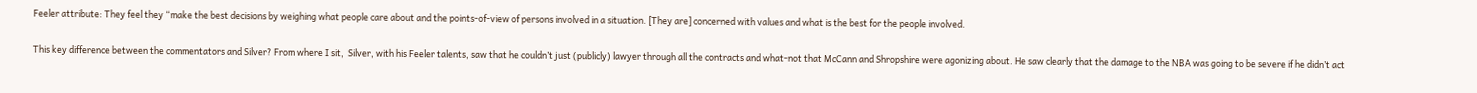Feeler attribute: They feel they “make the best decisions by weighing what people care about and the points-of-view of persons involved in a situation. [They are] concerned with values and what is the best for the people involved.

This key difference between the commentators and Silver? From where I sit,  Silver, with his Feeler talents, saw that he couldn’t just (publicly) lawyer through all the contracts and what-not that McCann and Shropshire were agonizing about. He saw clearly that the damage to the NBA was going to be severe if he didn’t act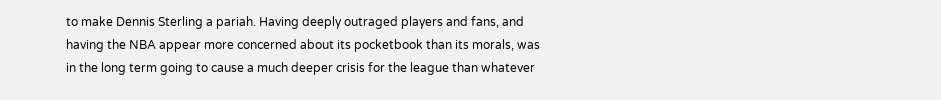to make Dennis Sterling a pariah. Having deeply outraged players and fans, and having the NBA appear more concerned about its pocketbook than its morals, was in the long term going to cause a much deeper crisis for the league than whatever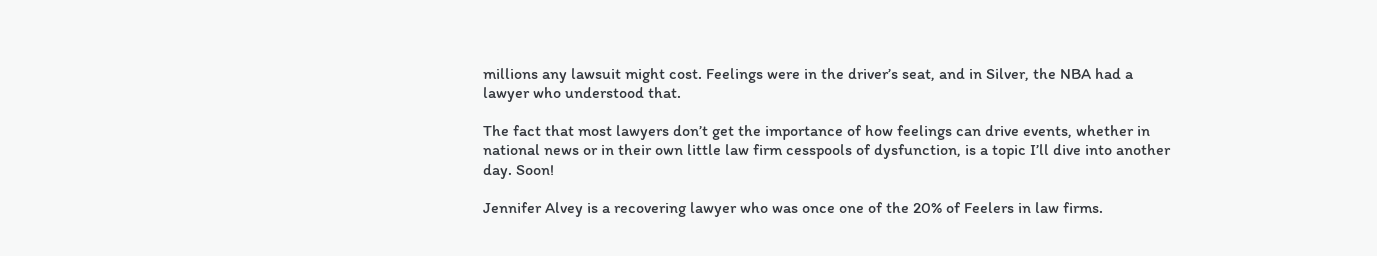millions any lawsuit might cost. Feelings were in the driver’s seat, and in Silver, the NBA had a lawyer who understood that.

The fact that most lawyers don’t get the importance of how feelings can drive events, whether in national news or in their own little law firm cesspools of dysfunction, is a topic I’ll dive into another day. Soon!

Jennifer Alvey is a recovering lawyer who was once one of the 20% of Feelers in law firms.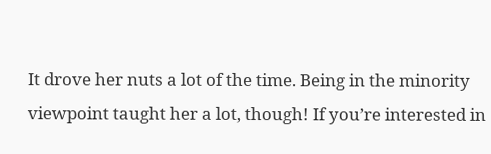It drove her nuts a lot of the time. Being in the minority viewpoint taught her a lot, though! If you’re interested in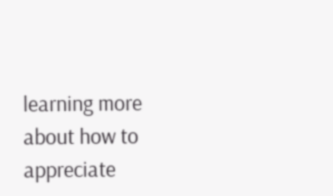learning more about how to appreciate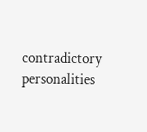contradictory personalities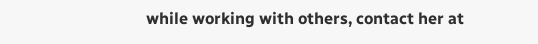while working with others, contact her at